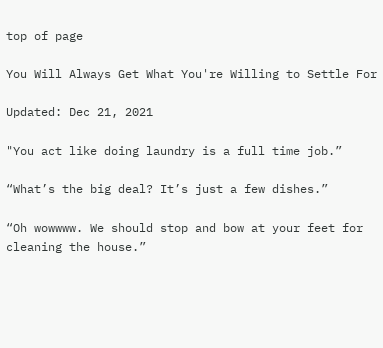top of page

You Will Always Get What You're Willing to Settle For

Updated: Dec 21, 2021

"You act like doing laundry is a full time job.”

“What’s the big deal? It’s just a few dishes.”

“Oh wowwww. We should stop and bow at your feet for cleaning the house.”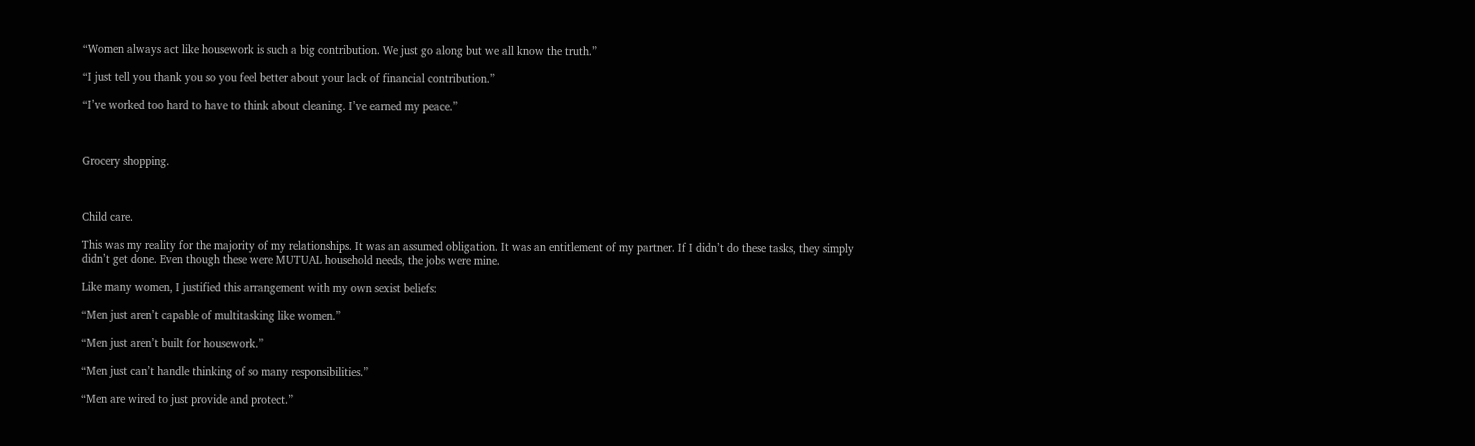“Women always act like housework is such a big contribution. We just go along but we all know the truth.”

“I just tell you thank you so you feel better about your lack of financial contribution.”

“I’ve worked too hard to have to think about cleaning. I’ve earned my peace.”



Grocery shopping.



Child care.

This was my reality for the majority of my relationships. It was an assumed obligation. It was an entitlement of my partner. If I didn’t do these tasks, they simply didn’t get done. Even though these were MUTUAL household needs, the jobs were mine.

Like many women, I justified this arrangement with my own sexist beliefs:

“Men just aren’t capable of multitasking like women.”

“Men just aren’t built for housework.”

“Men just can’t handle thinking of so many responsibilities.”

“Men are wired to just provide and protect.”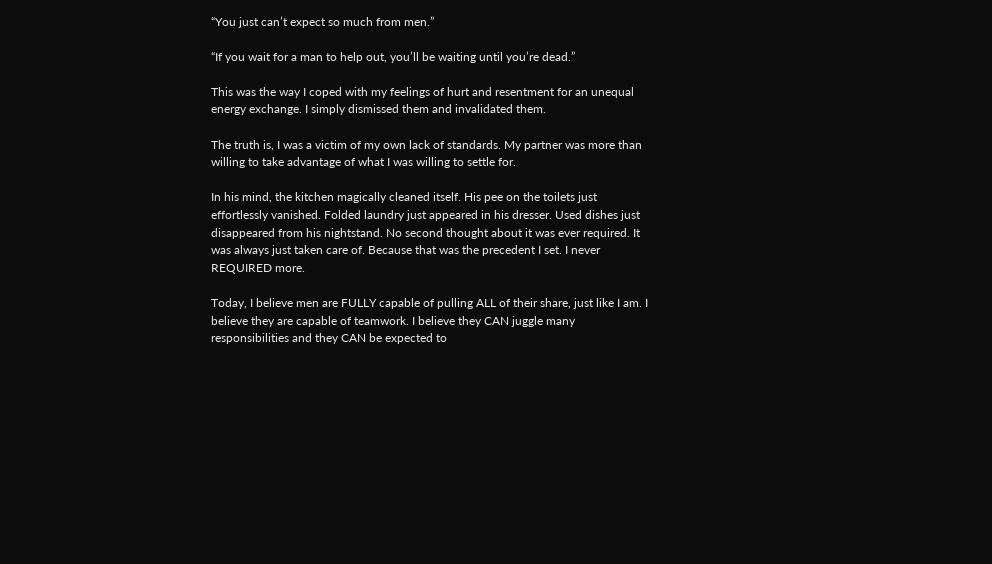“You just can’t expect so much from men.”

“If you wait for a man to help out, you’ll be waiting until you’re dead.”

This was the way I coped with my feelings of hurt and resentment for an unequal energy exchange. I simply dismissed them and invalidated them.

The truth is, I was a victim of my own lack of standards. My partner was more than willing to take advantage of what I was willing to settle for.

In his mind, the kitchen magically cleaned itself. His pee on the toilets just effortlessly vanished. Folded laundry just appeared in his dresser. Used dishes just disappeared from his nightstand. No second thought about it was ever required. It was always just taken care of. Because that was the precedent I set. I never REQUIRED more.

Today, I believe men are FULLY capable of pulling ALL of their share, just like I am. I believe they are capable of teamwork. I believe they CAN juggle many responsibilities and they CAN be expected to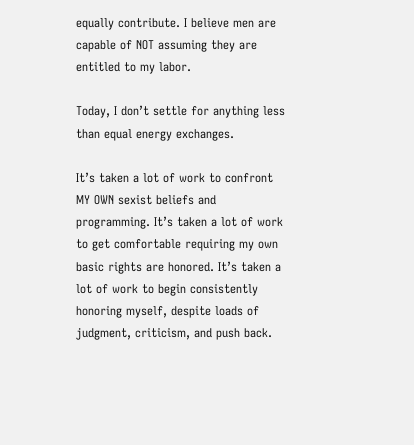equally contribute. I believe men are capable of NOT assuming they are entitled to my labor.

Today, I don’t settle for anything less than equal energy exchanges.

It’s taken a lot of work to confront MY OWN sexist beliefs and programming. It’s taken a lot of work to get comfortable requiring my own basic rights are honored. It’s taken a lot of work to begin consistently honoring myself, despite loads of judgment, criticism, and push back.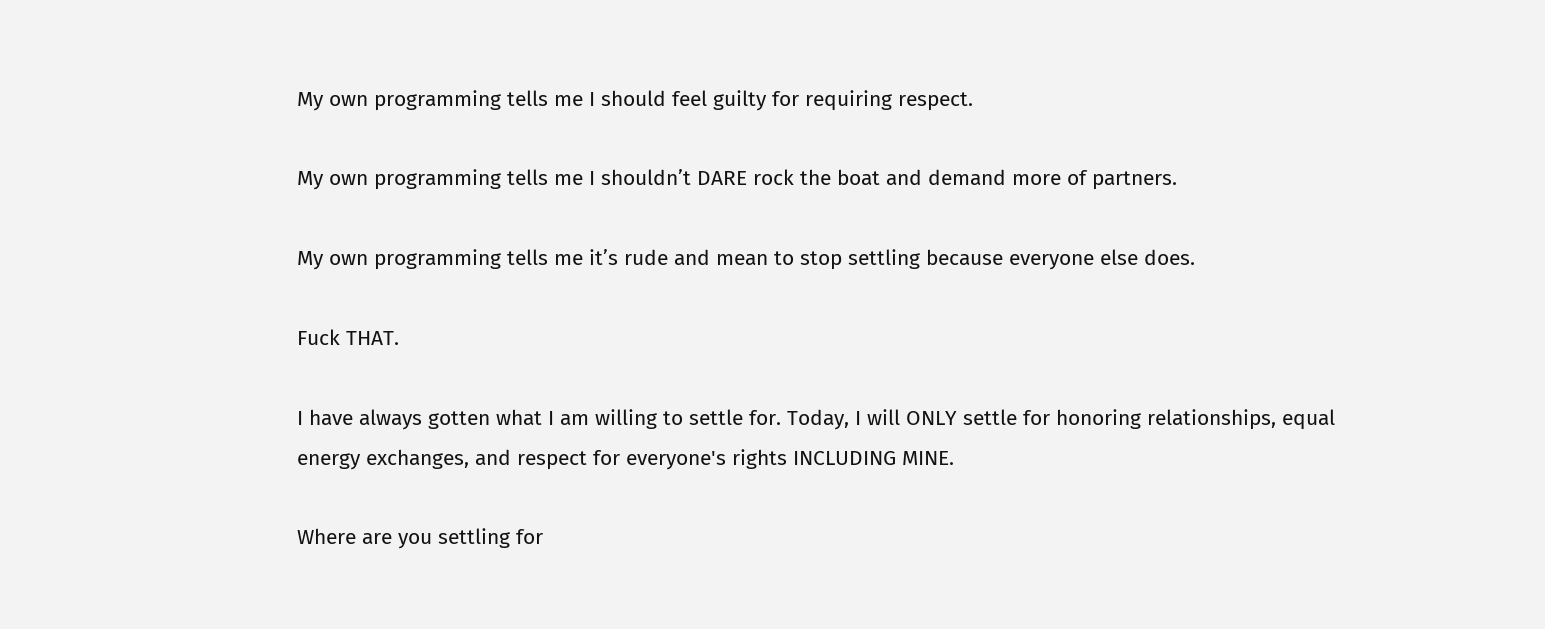My own programming tells me I should feel guilty for requiring respect.

My own programming tells me I shouldn’t DARE rock the boat and demand more of partners.

My own programming tells me it’s rude and mean to stop settling because everyone else does.

Fuck THAT.

I have always gotten what I am willing to settle for. Today, I will ONLY settle for honoring relationships, equal energy exchanges, and respect for everyone's rights INCLUDING MINE.

Where are you settling for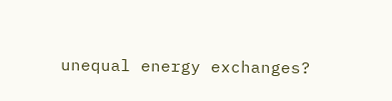unequal energy exchanges?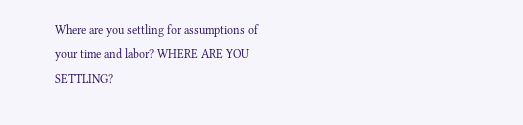Where are you settling for assumptions of your time and labor? WHERE ARE YOU SETTLING?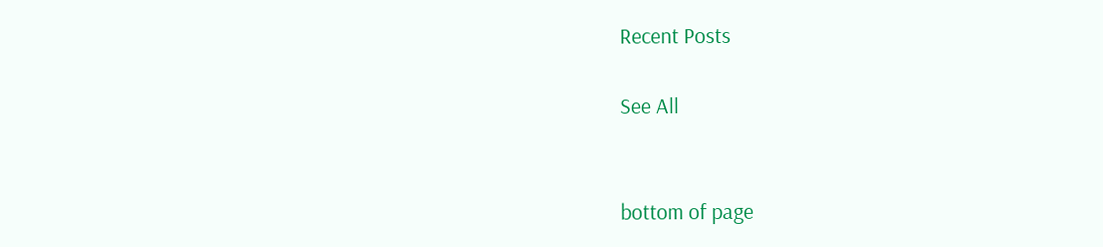Recent Posts

See All


bottom of page